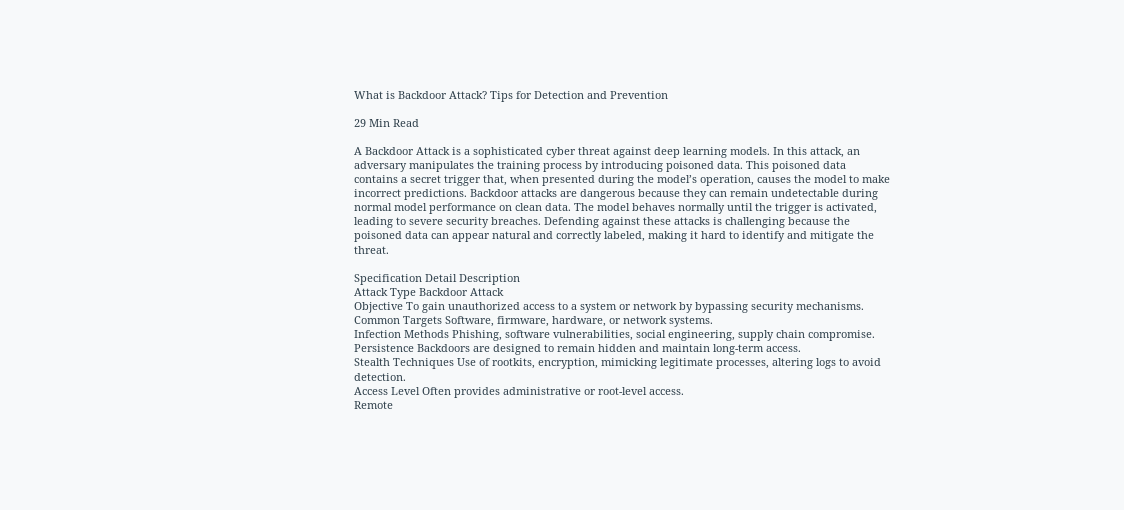What is Backdoor Attack? Tips for Detection and Prevention

29 Min Read

A Backdoor Attack is a sophisticated cyber threat against deep learning models. In this attack, an adversary manipulates the training process by introducing poisoned data. This poisoned data contains a secret trigger that, when presented during the model’s operation, causes the model to make incorrect predictions. Backdoor attacks are dangerous because they can remain undetectable during normal model performance on clean data. The model behaves normally until the trigger is activated, leading to severe security breaches. Defending against these attacks is challenging because the poisoned data can appear natural and correctly labeled, making it hard to identify and mitigate the threat.

Specification Detail Description
Attack Type Backdoor Attack
Objective To gain unauthorized access to a system or network by bypassing security mechanisms.
Common Targets Software, firmware, hardware, or network systems.
Infection Methods Phishing, software vulnerabilities, social engineering, supply chain compromise.
Persistence Backdoors are designed to remain hidden and maintain long-term access.
Stealth Techniques Use of rootkits, encryption, mimicking legitimate processes, altering logs to avoid detection.
Access Level Often provides administrative or root-level access.
Remote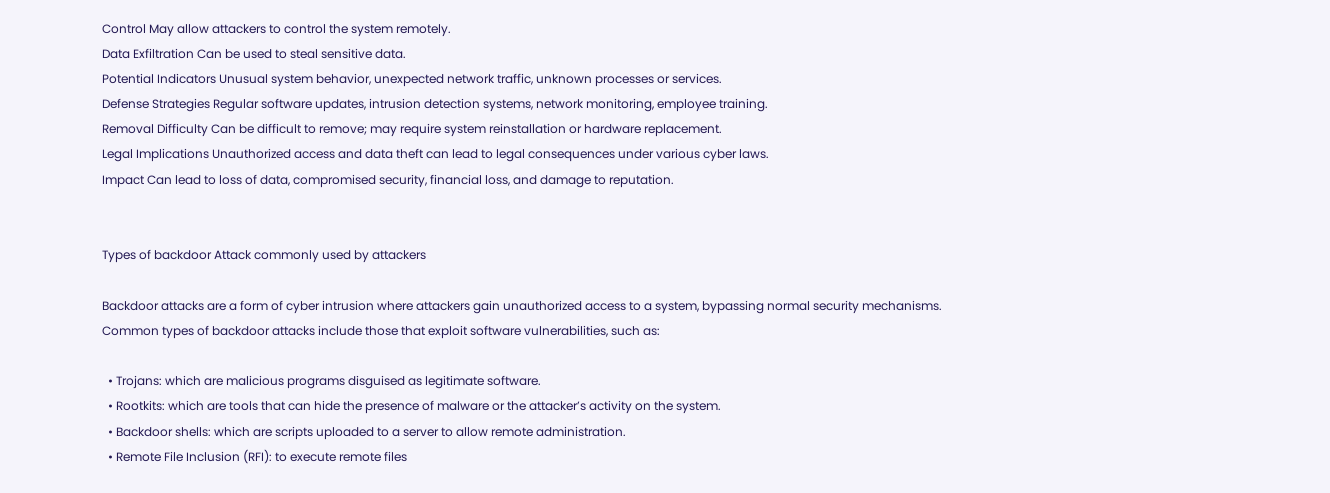Control May allow attackers to control the system remotely.
Data Exfiltration Can be used to steal sensitive data.
Potential Indicators Unusual system behavior, unexpected network traffic, unknown processes or services.
Defense Strategies Regular software updates, intrusion detection systems, network monitoring, employee training.
Removal Difficulty Can be difficult to remove; may require system reinstallation or hardware replacement.
Legal Implications Unauthorized access and data theft can lead to legal consequences under various cyber laws.
Impact Can lead to loss of data, compromised security, financial loss, and damage to reputation.


Types of backdoor Attack commonly used by attackers

Backdoor attacks are a form of cyber intrusion where attackers gain unauthorized access to a system, bypassing normal security mechanisms. Common types of backdoor attacks include those that exploit software vulnerabilities, such as:

  • Trojans: which are malicious programs disguised as legitimate software.
  • Rootkits: which are tools that can hide the presence of malware or the attacker’s activity on the system.
  • Backdoor shells: which are scripts uploaded to a server to allow remote administration.
  • Remote File Inclusion (RFI): to execute remote files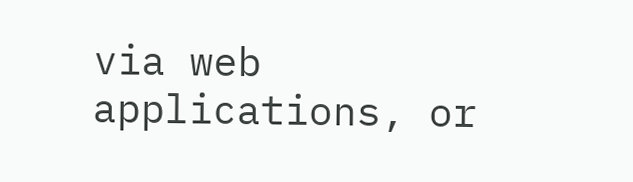via web applications, or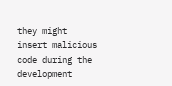they might insert malicious code during the development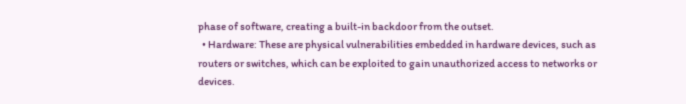phase of software, creating a built-in backdoor from the outset.
  • Hardware: These are physical vulnerabilities embedded in hardware devices, such as routers or switches, which can be exploited to gain unauthorized access to networks or devices.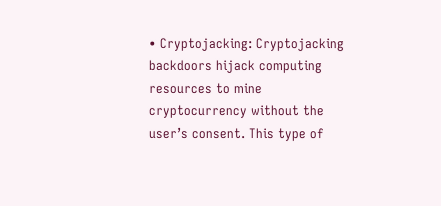• Cryptojacking: Cryptojacking backdoors hijack computing resources to mine cryptocurrency without the user’s consent. This type of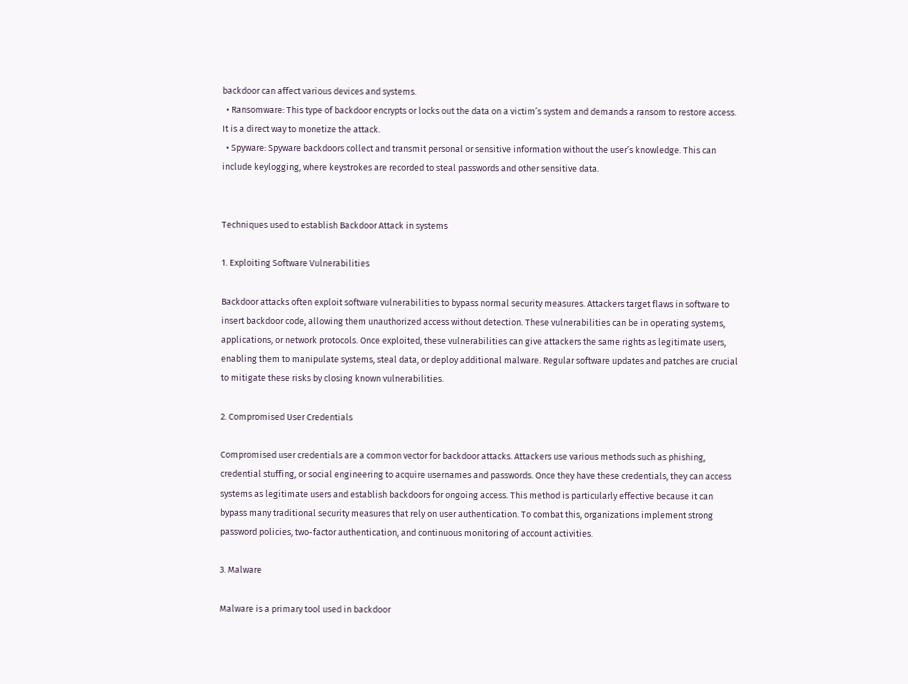backdoor can affect various devices and systems.
  • Ransomware: This type of backdoor encrypts or locks out the data on a victim’s system and demands a ransom to restore access. It is a direct way to monetize the attack.
  • Spyware: Spyware backdoors collect and transmit personal or sensitive information without the user’s knowledge. This can include keylogging, where keystrokes are recorded to steal passwords and other sensitive data.


Techniques used to establish Backdoor Attack in systems

1. Exploiting Software Vulnerabilities

Backdoor attacks often exploit software vulnerabilities to bypass normal security measures. Attackers target flaws in software to insert backdoor code, allowing them unauthorized access without detection. These vulnerabilities can be in operating systems, applications, or network protocols. Once exploited, these vulnerabilities can give attackers the same rights as legitimate users, enabling them to manipulate systems, steal data, or deploy additional malware. Regular software updates and patches are crucial to mitigate these risks by closing known vulnerabilities.

2. Compromised User Credentials

Compromised user credentials are a common vector for backdoor attacks. Attackers use various methods such as phishing, credential stuffing, or social engineering to acquire usernames and passwords. Once they have these credentials, they can access systems as legitimate users and establish backdoors for ongoing access. This method is particularly effective because it can bypass many traditional security measures that rely on user authentication. To combat this, organizations implement strong password policies, two-factor authentication, and continuous monitoring of account activities.

3. Malware

Malware is a primary tool used in backdoor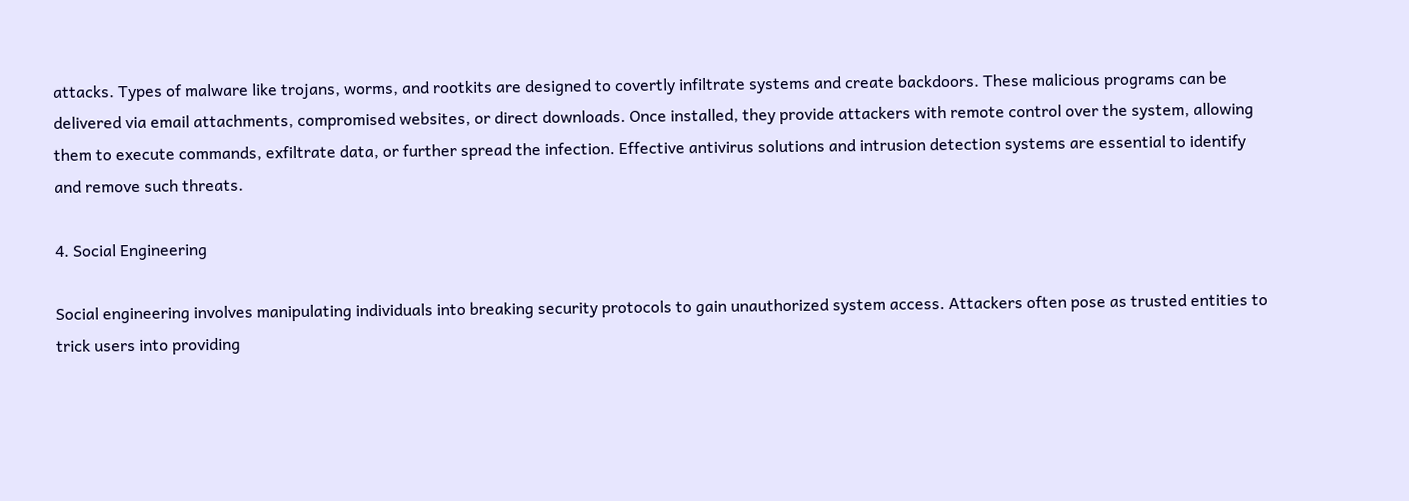attacks. Types of malware like trojans, worms, and rootkits are designed to covertly infiltrate systems and create backdoors. These malicious programs can be delivered via email attachments, compromised websites, or direct downloads. Once installed, they provide attackers with remote control over the system, allowing them to execute commands, exfiltrate data, or further spread the infection. Effective antivirus solutions and intrusion detection systems are essential to identify and remove such threats.

4. Social Engineering

Social engineering involves manipulating individuals into breaking security protocols to gain unauthorized system access. Attackers often pose as trusted entities to trick users into providing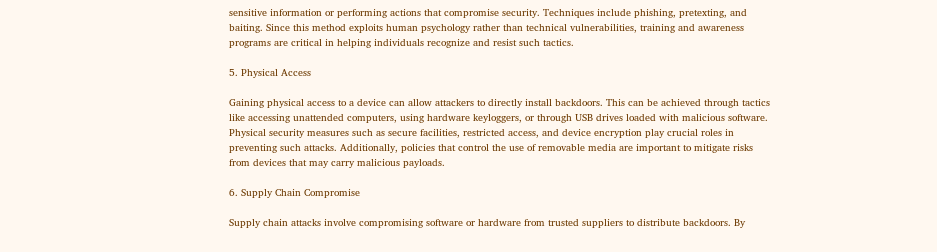sensitive information or performing actions that compromise security. Techniques include phishing, pretexting, and baiting. Since this method exploits human psychology rather than technical vulnerabilities, training and awareness programs are critical in helping individuals recognize and resist such tactics.

5. Physical Access

Gaining physical access to a device can allow attackers to directly install backdoors. This can be achieved through tactics like accessing unattended computers, using hardware keyloggers, or through USB drives loaded with malicious software. Physical security measures such as secure facilities, restricted access, and device encryption play crucial roles in preventing such attacks. Additionally, policies that control the use of removable media are important to mitigate risks from devices that may carry malicious payloads.

6. Supply Chain Compromise

Supply chain attacks involve compromising software or hardware from trusted suppliers to distribute backdoors. By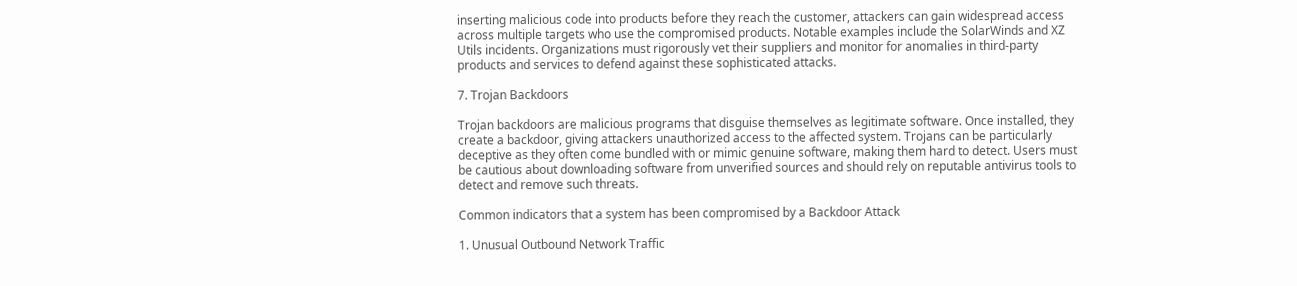inserting malicious code into products before they reach the customer, attackers can gain widespread access across multiple targets who use the compromised products. Notable examples include the SolarWinds and XZ Utils incidents. Organizations must rigorously vet their suppliers and monitor for anomalies in third-party products and services to defend against these sophisticated attacks.

7. Trojan Backdoors

Trojan backdoors are malicious programs that disguise themselves as legitimate software. Once installed, they create a backdoor, giving attackers unauthorized access to the affected system. Trojans can be particularly deceptive as they often come bundled with or mimic genuine software, making them hard to detect. Users must be cautious about downloading software from unverified sources and should rely on reputable antivirus tools to detect and remove such threats.

Common indicators that a system has been compromised by a Backdoor Attack

1. Unusual Outbound Network Traffic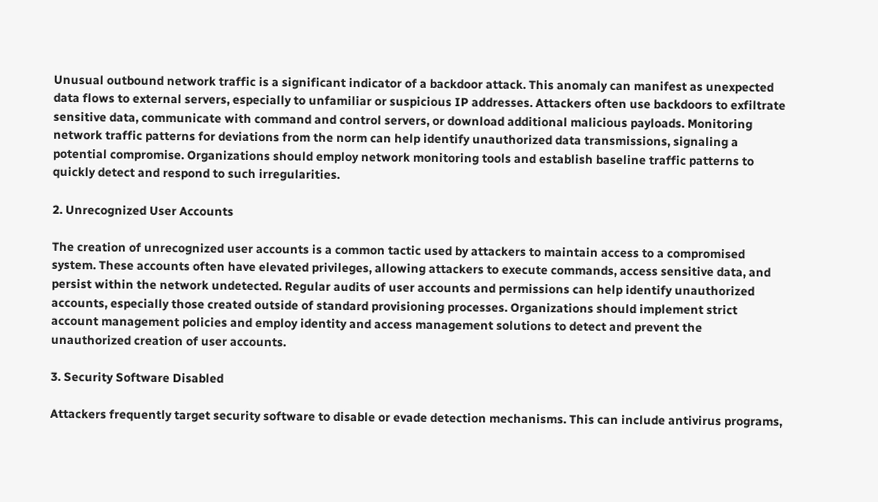Unusual outbound network traffic is a significant indicator of a backdoor attack. This anomaly can manifest as unexpected data flows to external servers, especially to unfamiliar or suspicious IP addresses. Attackers often use backdoors to exfiltrate sensitive data, communicate with command and control servers, or download additional malicious payloads. Monitoring network traffic patterns for deviations from the norm can help identify unauthorized data transmissions, signaling a potential compromise. Organizations should employ network monitoring tools and establish baseline traffic patterns to quickly detect and respond to such irregularities.

2. Unrecognized User Accounts

The creation of unrecognized user accounts is a common tactic used by attackers to maintain access to a compromised system. These accounts often have elevated privileges, allowing attackers to execute commands, access sensitive data, and persist within the network undetected. Regular audits of user accounts and permissions can help identify unauthorized accounts, especially those created outside of standard provisioning processes. Organizations should implement strict account management policies and employ identity and access management solutions to detect and prevent the unauthorized creation of user accounts.

3. Security Software Disabled

Attackers frequently target security software to disable or evade detection mechanisms. This can include antivirus programs,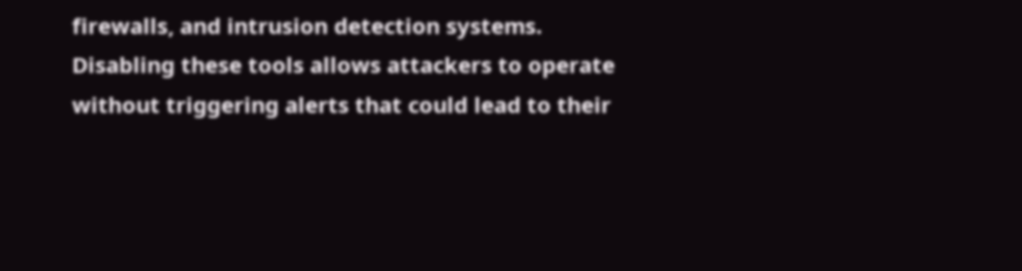firewalls, and intrusion detection systems. Disabling these tools allows attackers to operate without triggering alerts that could lead to their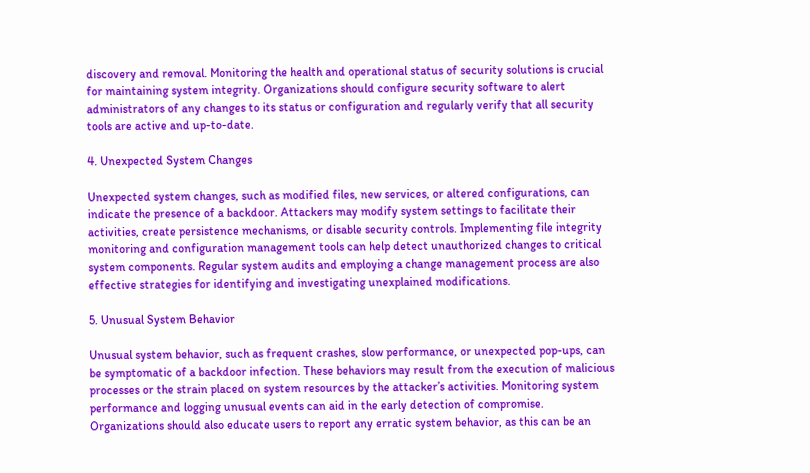discovery and removal. Monitoring the health and operational status of security solutions is crucial for maintaining system integrity. Organizations should configure security software to alert administrators of any changes to its status or configuration and regularly verify that all security tools are active and up-to-date.

4. Unexpected System Changes

Unexpected system changes, such as modified files, new services, or altered configurations, can indicate the presence of a backdoor. Attackers may modify system settings to facilitate their activities, create persistence mechanisms, or disable security controls. Implementing file integrity monitoring and configuration management tools can help detect unauthorized changes to critical system components. Regular system audits and employing a change management process are also effective strategies for identifying and investigating unexplained modifications.

5. Unusual System Behavior

Unusual system behavior, such as frequent crashes, slow performance, or unexpected pop-ups, can be symptomatic of a backdoor infection. These behaviors may result from the execution of malicious processes or the strain placed on system resources by the attacker’s activities. Monitoring system performance and logging unusual events can aid in the early detection of compromise. Organizations should also educate users to report any erratic system behavior, as this can be an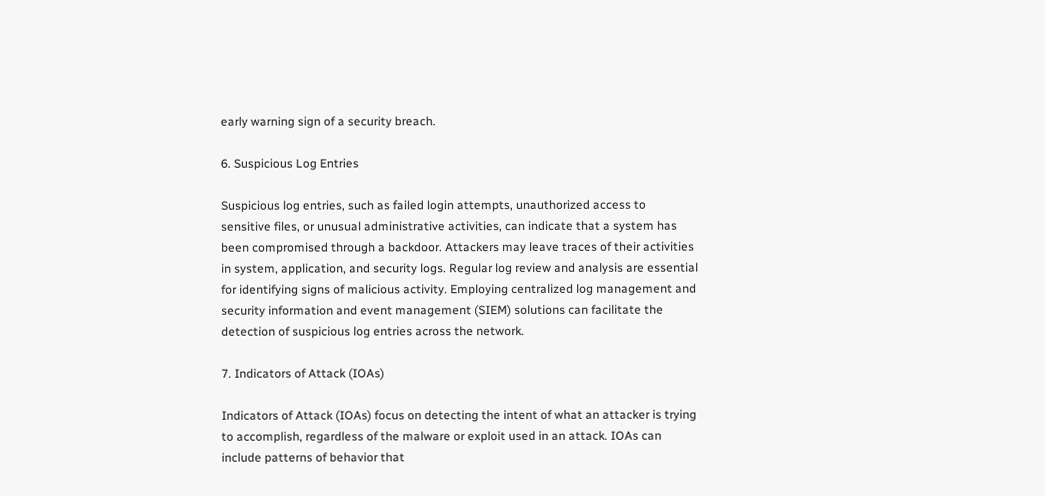early warning sign of a security breach.

6. Suspicious Log Entries

Suspicious log entries, such as failed login attempts, unauthorized access to sensitive files, or unusual administrative activities, can indicate that a system has been compromised through a backdoor. Attackers may leave traces of their activities in system, application, and security logs. Regular log review and analysis are essential for identifying signs of malicious activity. Employing centralized log management and security information and event management (SIEM) solutions can facilitate the detection of suspicious log entries across the network.

7. Indicators of Attack (IOAs)

Indicators of Attack (IOAs) focus on detecting the intent of what an attacker is trying to accomplish, regardless of the malware or exploit used in an attack. IOAs can include patterns of behavior that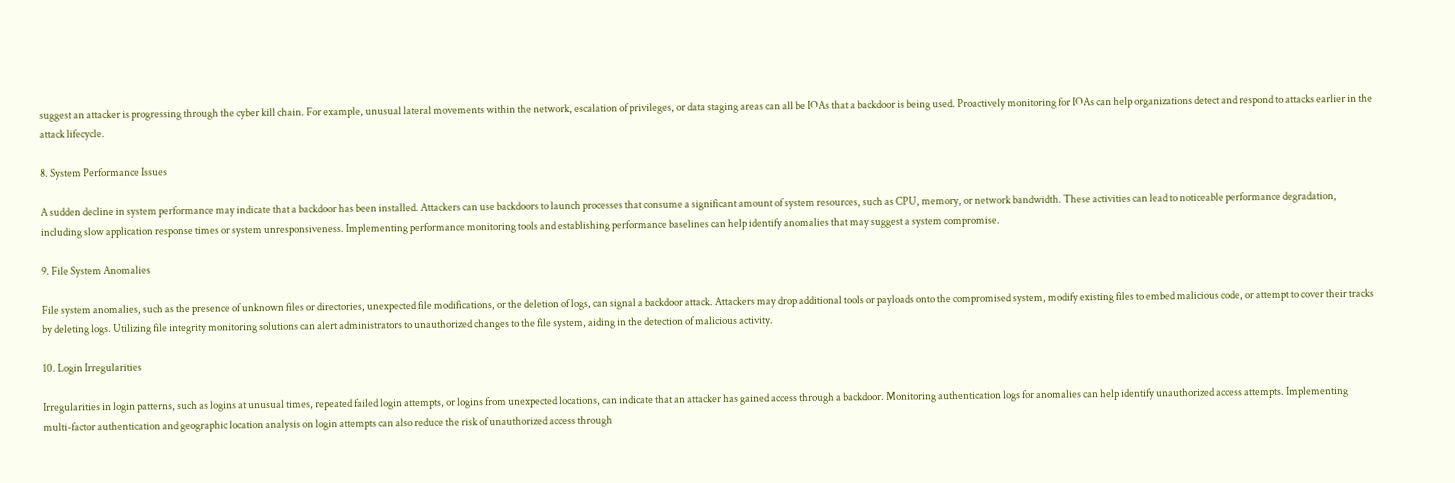suggest an attacker is progressing through the cyber kill chain. For example, unusual lateral movements within the network, escalation of privileges, or data staging areas can all be IOAs that a backdoor is being used. Proactively monitoring for IOAs can help organizations detect and respond to attacks earlier in the attack lifecycle.

8. System Performance Issues

A sudden decline in system performance may indicate that a backdoor has been installed. Attackers can use backdoors to launch processes that consume a significant amount of system resources, such as CPU, memory, or network bandwidth. These activities can lead to noticeable performance degradation, including slow application response times or system unresponsiveness. Implementing performance monitoring tools and establishing performance baselines can help identify anomalies that may suggest a system compromise.

9. File System Anomalies

File system anomalies, such as the presence of unknown files or directories, unexpected file modifications, or the deletion of logs, can signal a backdoor attack. Attackers may drop additional tools or payloads onto the compromised system, modify existing files to embed malicious code, or attempt to cover their tracks by deleting logs. Utilizing file integrity monitoring solutions can alert administrators to unauthorized changes to the file system, aiding in the detection of malicious activity.

10. Login Irregularities

Irregularities in login patterns, such as logins at unusual times, repeated failed login attempts, or logins from unexpected locations, can indicate that an attacker has gained access through a backdoor. Monitoring authentication logs for anomalies can help identify unauthorized access attempts. Implementing multi-factor authentication and geographic location analysis on login attempts can also reduce the risk of unauthorized access through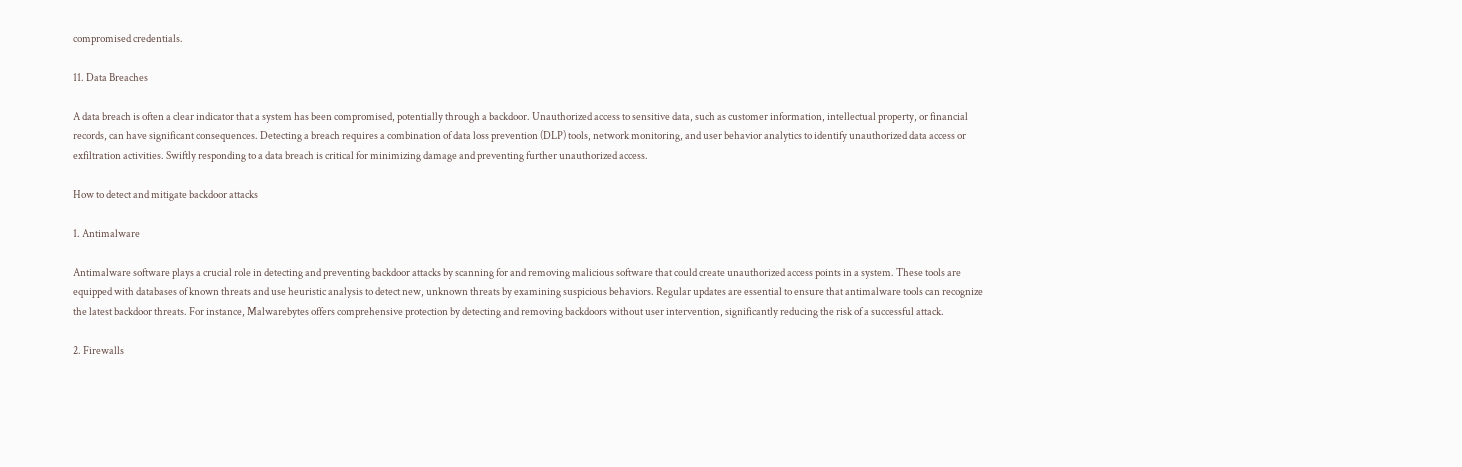compromised credentials.

11. Data Breaches

A data breach is often a clear indicator that a system has been compromised, potentially through a backdoor. Unauthorized access to sensitive data, such as customer information, intellectual property, or financial records, can have significant consequences. Detecting a breach requires a combination of data loss prevention (DLP) tools, network monitoring, and user behavior analytics to identify unauthorized data access or exfiltration activities. Swiftly responding to a data breach is critical for minimizing damage and preventing further unauthorized access.

How to detect and mitigate backdoor attacks

1. Antimalware

Antimalware software plays a crucial role in detecting and preventing backdoor attacks by scanning for and removing malicious software that could create unauthorized access points in a system. These tools are equipped with databases of known threats and use heuristic analysis to detect new, unknown threats by examining suspicious behaviors. Regular updates are essential to ensure that antimalware tools can recognize the latest backdoor threats. For instance, Malwarebytes offers comprehensive protection by detecting and removing backdoors without user intervention, significantly reducing the risk of a successful attack.

2. Firewalls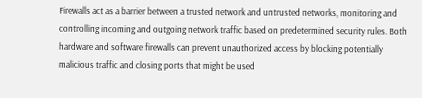Firewalls act as a barrier between a trusted network and untrusted networks, monitoring and controlling incoming and outgoing network traffic based on predetermined security rules. Both hardware and software firewalls can prevent unauthorized access by blocking potentially malicious traffic and closing ports that might be used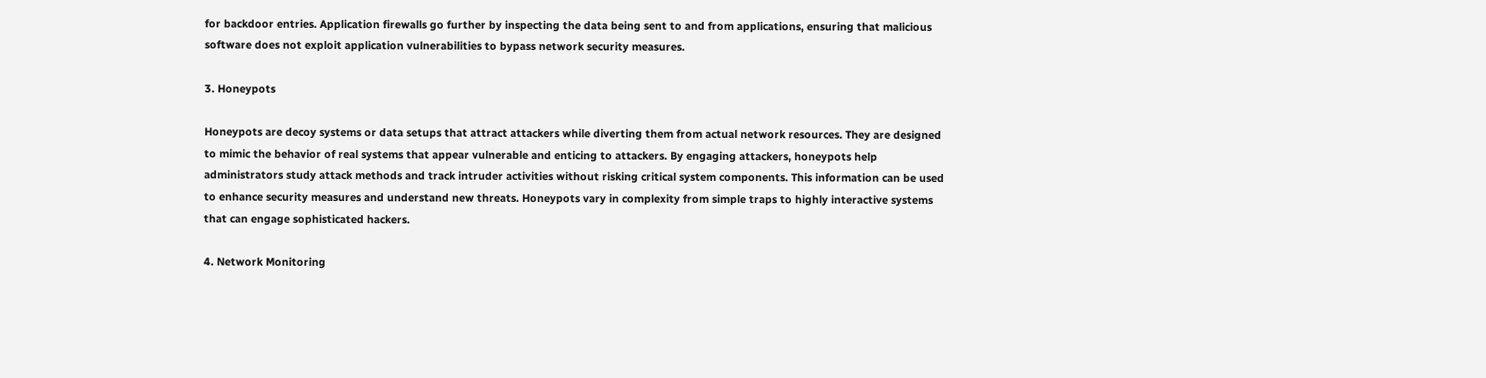for backdoor entries. Application firewalls go further by inspecting the data being sent to and from applications, ensuring that malicious software does not exploit application vulnerabilities to bypass network security measures.

3. Honeypots

Honeypots are decoy systems or data setups that attract attackers while diverting them from actual network resources. They are designed to mimic the behavior of real systems that appear vulnerable and enticing to attackers. By engaging attackers, honeypots help administrators study attack methods and track intruder activities without risking critical system components. This information can be used to enhance security measures and understand new threats. Honeypots vary in complexity from simple traps to highly interactive systems that can engage sophisticated hackers.

4. Network Monitoring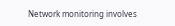Network monitoring involves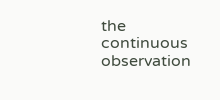the continuous observation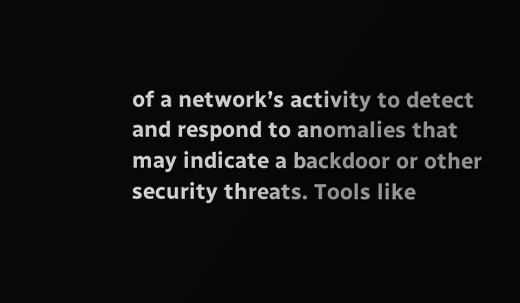of a network’s activity to detect and respond to anomalies that may indicate a backdoor or other security threats. Tools like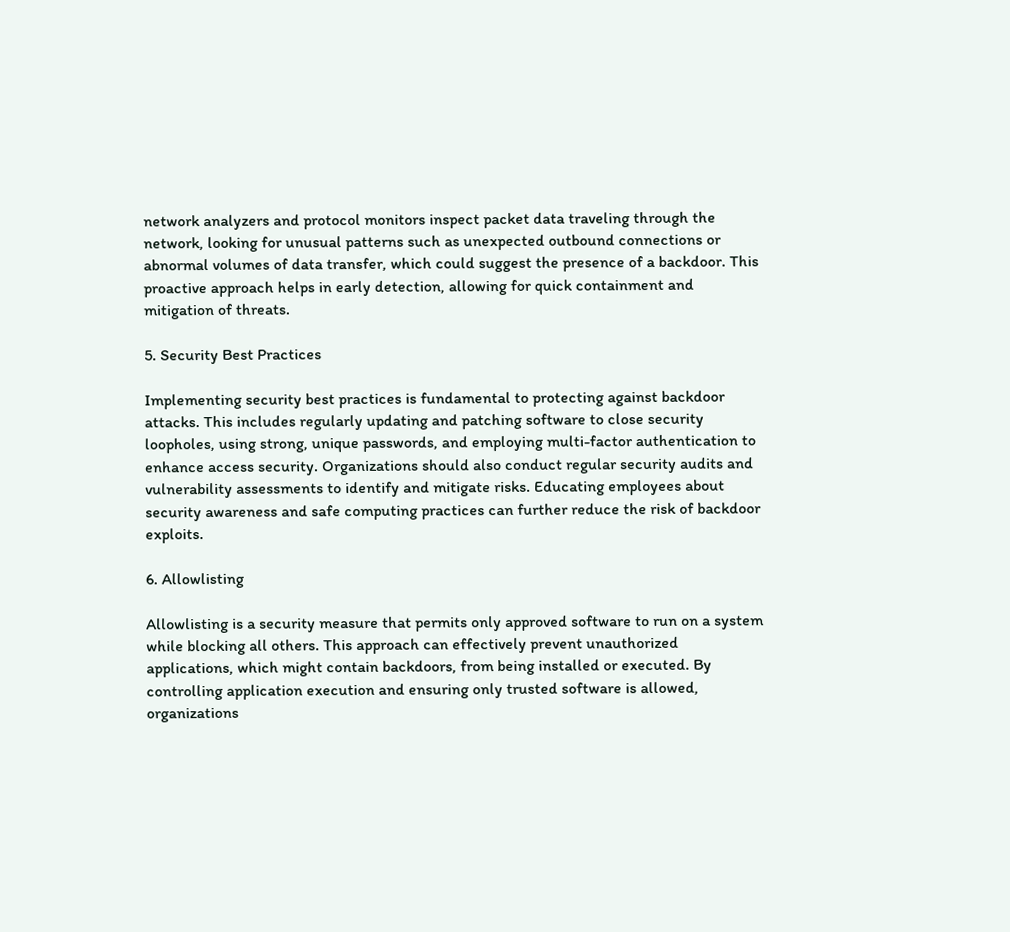network analyzers and protocol monitors inspect packet data traveling through the network, looking for unusual patterns such as unexpected outbound connections or abnormal volumes of data transfer, which could suggest the presence of a backdoor. This proactive approach helps in early detection, allowing for quick containment and mitigation of threats.

5. Security Best Practices

Implementing security best practices is fundamental to protecting against backdoor attacks. This includes regularly updating and patching software to close security loopholes, using strong, unique passwords, and employing multi-factor authentication to enhance access security. Organizations should also conduct regular security audits and vulnerability assessments to identify and mitigate risks. Educating employees about security awareness and safe computing practices can further reduce the risk of backdoor exploits.

6. Allowlisting

Allowlisting is a security measure that permits only approved software to run on a system while blocking all others. This approach can effectively prevent unauthorized applications, which might contain backdoors, from being installed or executed. By controlling application execution and ensuring only trusted software is allowed, organizations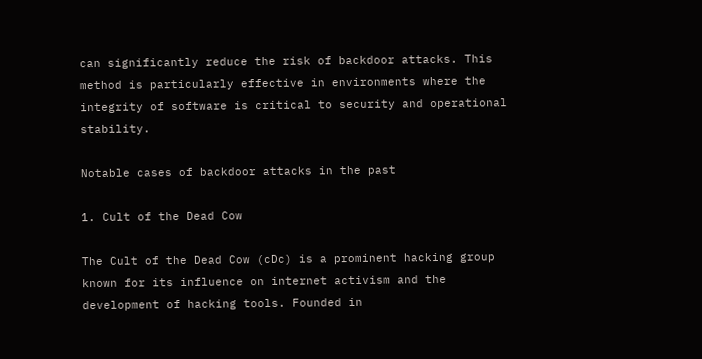can significantly reduce the risk of backdoor attacks. This method is particularly effective in environments where the integrity of software is critical to security and operational stability.

Notable cases of backdoor attacks in the past

1. Cult of the Dead Cow

The Cult of the Dead Cow (cDc) is a prominent hacking group known for its influence on internet activism and the development of hacking tools. Founded in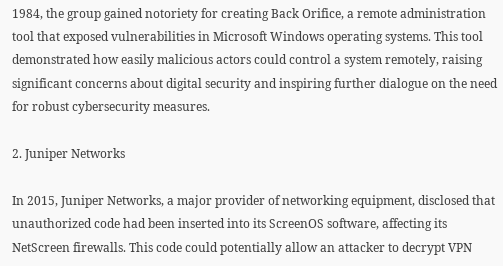1984, the group gained notoriety for creating Back Orifice, a remote administration tool that exposed vulnerabilities in Microsoft Windows operating systems. This tool demonstrated how easily malicious actors could control a system remotely, raising significant concerns about digital security and inspiring further dialogue on the need for robust cybersecurity measures.

2. Juniper Networks

In 2015, Juniper Networks, a major provider of networking equipment, disclosed that unauthorized code had been inserted into its ScreenOS software, affecting its NetScreen firewalls. This code could potentially allow an attacker to decrypt VPN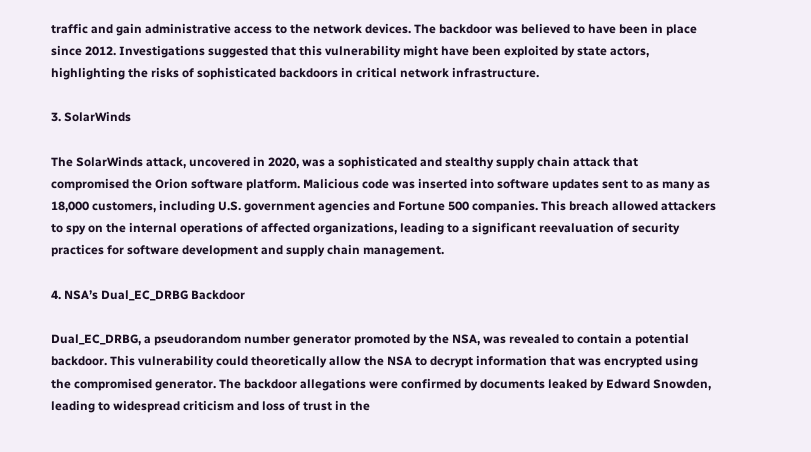traffic and gain administrative access to the network devices. The backdoor was believed to have been in place since 2012. Investigations suggested that this vulnerability might have been exploited by state actors, highlighting the risks of sophisticated backdoors in critical network infrastructure.

3. SolarWinds

The SolarWinds attack, uncovered in 2020, was a sophisticated and stealthy supply chain attack that compromised the Orion software platform. Malicious code was inserted into software updates sent to as many as 18,000 customers, including U.S. government agencies and Fortune 500 companies. This breach allowed attackers to spy on the internal operations of affected organizations, leading to a significant reevaluation of security practices for software development and supply chain management.

4. NSA’s Dual_EC_DRBG Backdoor

Dual_EC_DRBG, a pseudorandom number generator promoted by the NSA, was revealed to contain a potential backdoor. This vulnerability could theoretically allow the NSA to decrypt information that was encrypted using the compromised generator. The backdoor allegations were confirmed by documents leaked by Edward Snowden, leading to widespread criticism and loss of trust in the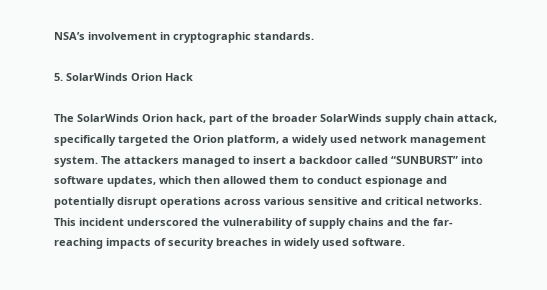NSA’s involvement in cryptographic standards.

5. SolarWinds Orion Hack

The SolarWinds Orion hack, part of the broader SolarWinds supply chain attack, specifically targeted the Orion platform, a widely used network management system. The attackers managed to insert a backdoor called “SUNBURST” into software updates, which then allowed them to conduct espionage and potentially disrupt operations across various sensitive and critical networks. This incident underscored the vulnerability of supply chains and the far-reaching impacts of security breaches in widely used software.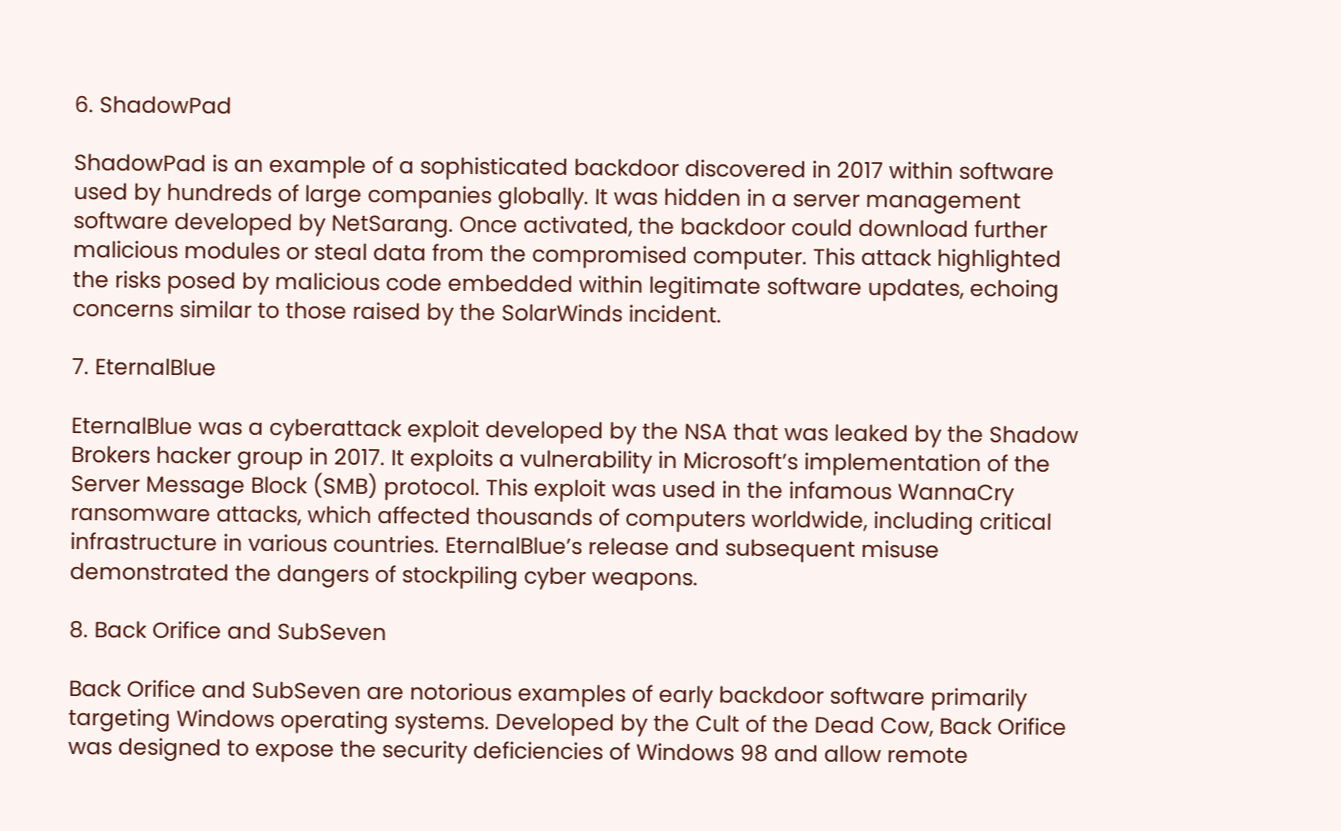6. ShadowPad

ShadowPad is an example of a sophisticated backdoor discovered in 2017 within software used by hundreds of large companies globally. It was hidden in a server management software developed by NetSarang. Once activated, the backdoor could download further malicious modules or steal data from the compromised computer. This attack highlighted the risks posed by malicious code embedded within legitimate software updates, echoing concerns similar to those raised by the SolarWinds incident.

7. EternalBlue

EternalBlue was a cyberattack exploit developed by the NSA that was leaked by the Shadow Brokers hacker group in 2017. It exploits a vulnerability in Microsoft’s implementation of the Server Message Block (SMB) protocol. This exploit was used in the infamous WannaCry ransomware attacks, which affected thousands of computers worldwide, including critical infrastructure in various countries. EternalBlue’s release and subsequent misuse demonstrated the dangers of stockpiling cyber weapons.

8. Back Orifice and SubSeven

Back Orifice and SubSeven are notorious examples of early backdoor software primarily targeting Windows operating systems. Developed by the Cult of the Dead Cow, Back Orifice was designed to expose the security deficiencies of Windows 98 and allow remote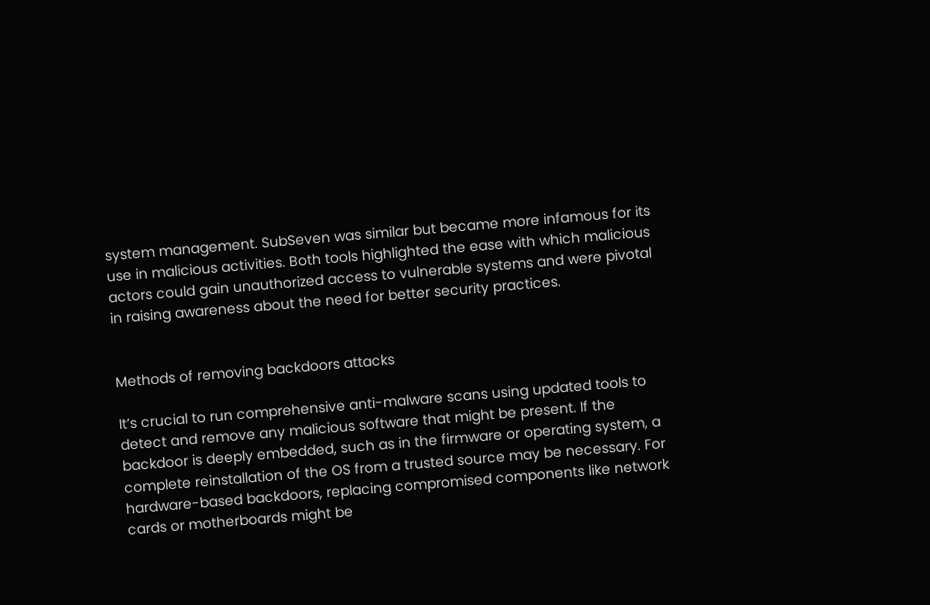system management. SubSeven was similar but became more infamous for its use in malicious activities. Both tools highlighted the ease with which malicious actors could gain unauthorized access to vulnerable systems and were pivotal in raising awareness about the need for better security practices.


Methods of removing backdoors attacks

It’s crucial to run comprehensive anti-malware scans using updated tools to detect and remove any malicious software that might be present. If the backdoor is deeply embedded, such as in the firmware or operating system, a complete reinstallation of the OS from a trusted source may be necessary. For hardware-based backdoors, replacing compromised components like network cards or motherboards might be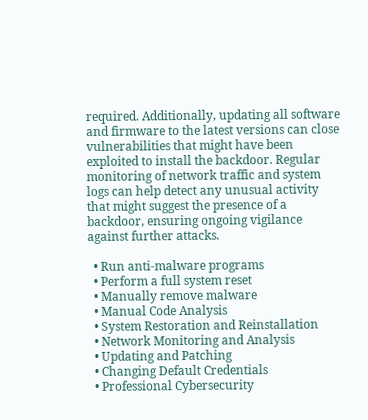required. Additionally, updating all software and firmware to the latest versions can close vulnerabilities that might have been exploited to install the backdoor. Regular monitoring of network traffic and system logs can help detect any unusual activity that might suggest the presence of a backdoor, ensuring ongoing vigilance against further attacks.

  • Run anti-malware programs
  • Perform a full system reset
  • Manually remove malware
  • Manual Code Analysis
  • System Restoration and Reinstallation
  • Network Monitoring and Analysis
  • Updating and Patching
  • Changing Default Credentials
  • Professional Cybersecurity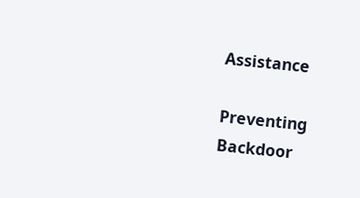Assistance

Preventing Backdoor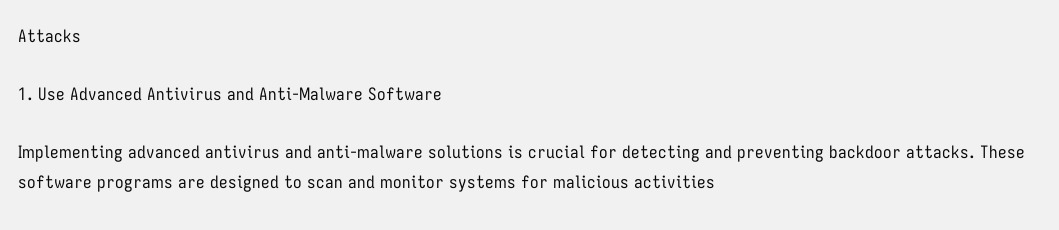Attacks

1. Use Advanced Antivirus and Anti-Malware Software

Implementing advanced antivirus and anti-malware solutions is crucial for detecting and preventing backdoor attacks. These software programs are designed to scan and monitor systems for malicious activities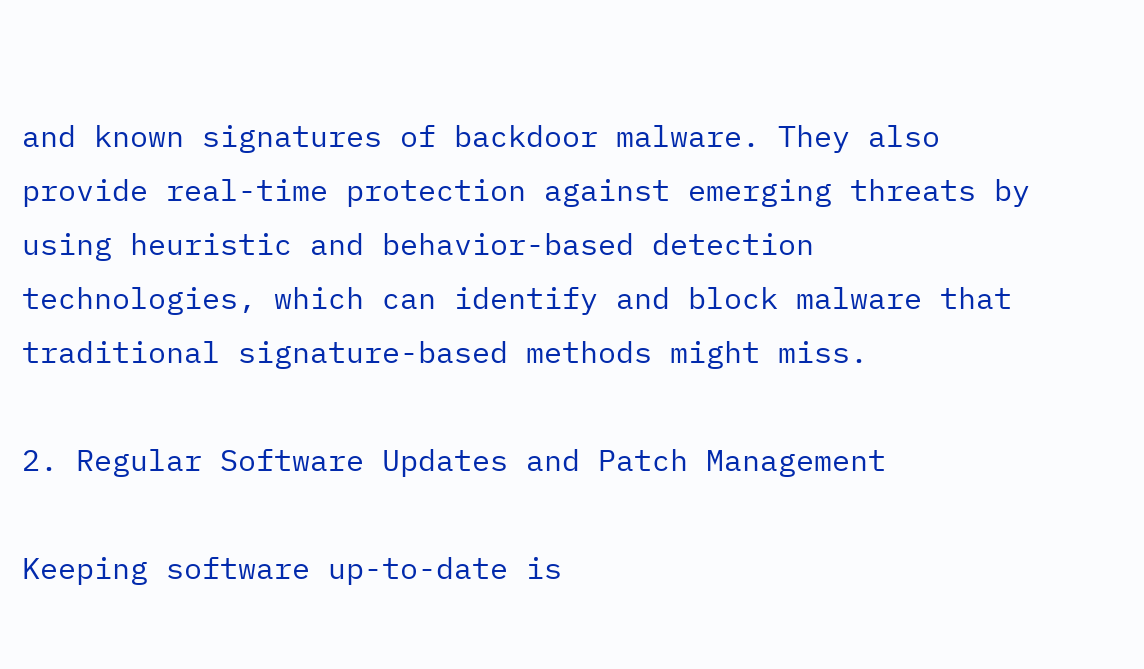and known signatures of backdoor malware. They also provide real-time protection against emerging threats by using heuristic and behavior-based detection technologies, which can identify and block malware that traditional signature-based methods might miss.

2. Regular Software Updates and Patch Management

Keeping software up-to-date is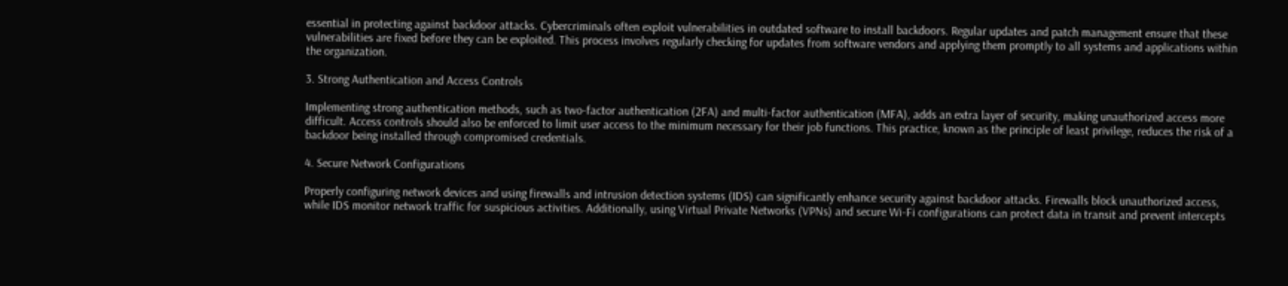essential in protecting against backdoor attacks. Cybercriminals often exploit vulnerabilities in outdated software to install backdoors. Regular updates and patch management ensure that these vulnerabilities are fixed before they can be exploited. This process involves regularly checking for updates from software vendors and applying them promptly to all systems and applications within the organization.

3. Strong Authentication and Access Controls

Implementing strong authentication methods, such as two-factor authentication (2FA) and multi-factor authentication (MFA), adds an extra layer of security, making unauthorized access more difficult. Access controls should also be enforced to limit user access to the minimum necessary for their job functions. This practice, known as the principle of least privilege, reduces the risk of a backdoor being installed through compromised credentials.

4. Secure Network Configurations

Properly configuring network devices and using firewalls and intrusion detection systems (IDS) can significantly enhance security against backdoor attacks. Firewalls block unauthorized access, while IDS monitor network traffic for suspicious activities. Additionally, using Virtual Private Networks (VPNs) and secure Wi-Fi configurations can protect data in transit and prevent intercepts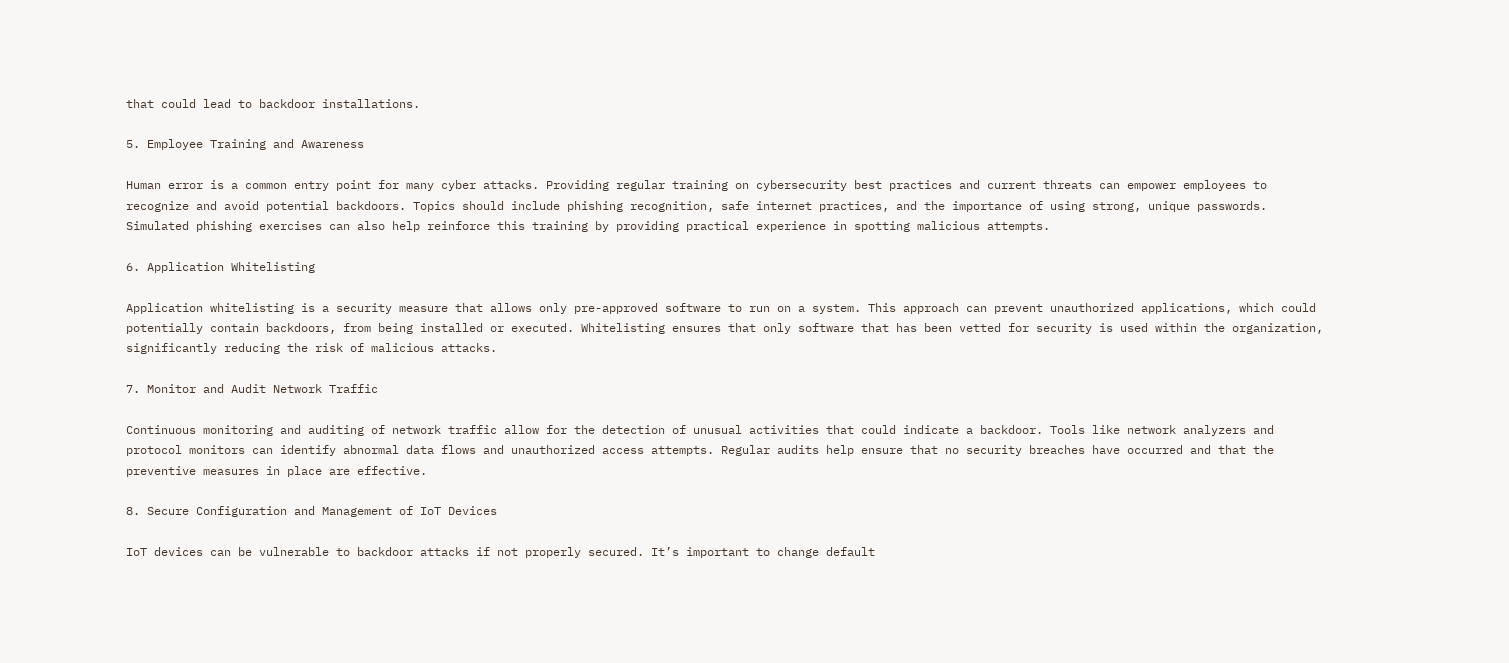that could lead to backdoor installations.

5. Employee Training and Awareness

Human error is a common entry point for many cyber attacks. Providing regular training on cybersecurity best practices and current threats can empower employees to recognize and avoid potential backdoors. Topics should include phishing recognition, safe internet practices, and the importance of using strong, unique passwords. Simulated phishing exercises can also help reinforce this training by providing practical experience in spotting malicious attempts.

6. Application Whitelisting

Application whitelisting is a security measure that allows only pre-approved software to run on a system. This approach can prevent unauthorized applications, which could potentially contain backdoors, from being installed or executed. Whitelisting ensures that only software that has been vetted for security is used within the organization, significantly reducing the risk of malicious attacks.

7. Monitor and Audit Network Traffic

Continuous monitoring and auditing of network traffic allow for the detection of unusual activities that could indicate a backdoor. Tools like network analyzers and protocol monitors can identify abnormal data flows and unauthorized access attempts. Regular audits help ensure that no security breaches have occurred and that the preventive measures in place are effective.

8. Secure Configuration and Management of IoT Devices

IoT devices can be vulnerable to backdoor attacks if not properly secured. It’s important to change default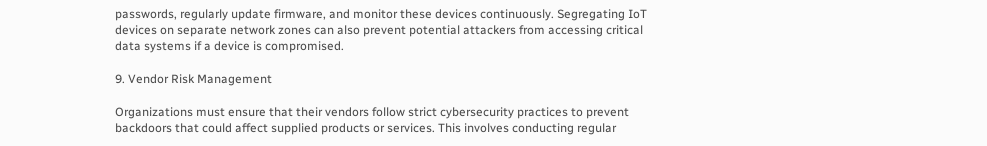passwords, regularly update firmware, and monitor these devices continuously. Segregating IoT devices on separate network zones can also prevent potential attackers from accessing critical data systems if a device is compromised.

9. Vendor Risk Management

Organizations must ensure that their vendors follow strict cybersecurity practices to prevent backdoors that could affect supplied products or services. This involves conducting regular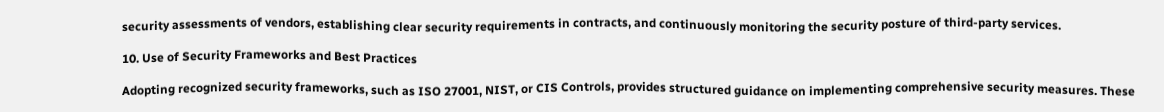security assessments of vendors, establishing clear security requirements in contracts, and continuously monitoring the security posture of third-party services.

10. Use of Security Frameworks and Best Practices

Adopting recognized security frameworks, such as ISO 27001, NIST, or CIS Controls, provides structured guidance on implementing comprehensive security measures. These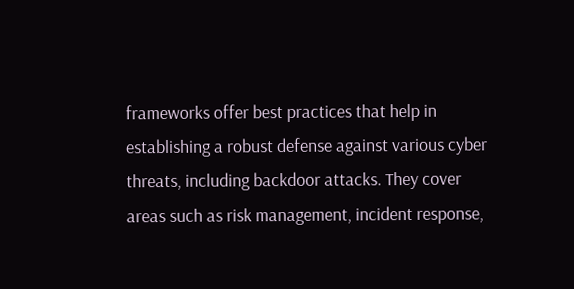frameworks offer best practices that help in establishing a robust defense against various cyber threats, including backdoor attacks. They cover areas such as risk management, incident response,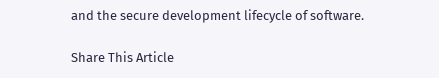and the secure development lifecycle of software.

Share This Article